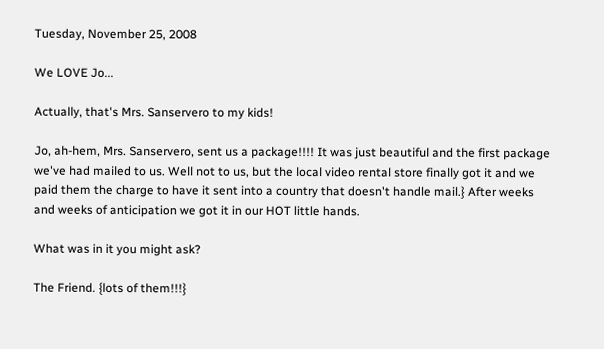Tuesday, November 25, 2008

We LOVE Jo...

Actually, that's Mrs. Sanservero to my kids!

Jo, ah-hem, Mrs. Sanservero, sent us a package!!!! It was just beautiful and the first package we've had mailed to us. Well not to us, but the local video rental store finally got it and we paid them the charge to have it sent into a country that doesn't handle mail.} After weeks and weeks of anticipation we got it in our HOT little hands.

What was in it you might ask?

The Friend. {lots of them!!!}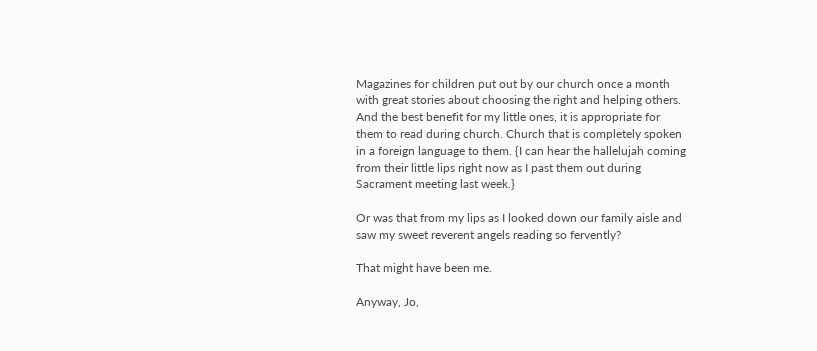Magazines for children put out by our church once a month with great stories about choosing the right and helping others. And the best benefit for my little ones, it is appropriate for them to read during church. Church that is completely spoken in a foreign language to them. {I can hear the hallelujah coming from their little lips right now as I past them out during Sacrament meeting last week.}

Or was that from my lips as I looked down our family aisle and saw my sweet reverent angels reading so fervently?

That might have been me.

Anyway, Jo,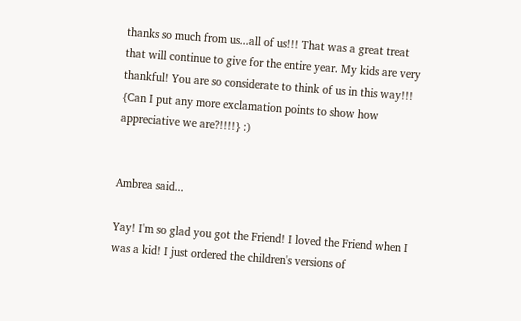thanks so much from us...all of us!!! That was a great treat that will continue to give for the entire year. My kids are very thankful! You are so considerate to think of us in this way!!! {Can I put any more exclamation points to show how appreciative we are?!!!!} :)


Ambrea said...

Yay! I'm so glad you got the Friend! I loved the Friend when I was a kid! I just ordered the children's versions of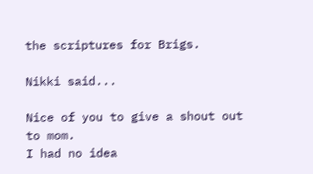the scriptures for Brigs.

Nikki said...

Nice of you to give a shout out to mom.
I had no idea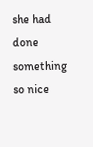she had done something so nice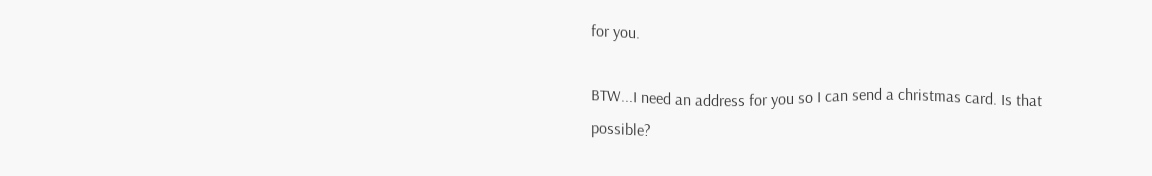for you.

BTW...I need an address for you so I can send a christmas card. Is that possible?